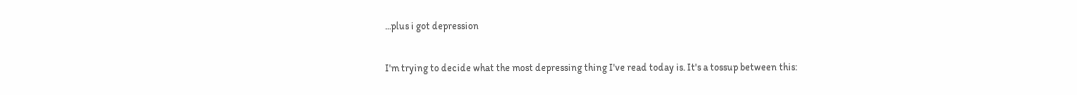...plus i got depression

I'm trying to decide what the most depressing thing I've read today is. It's a tossup between this: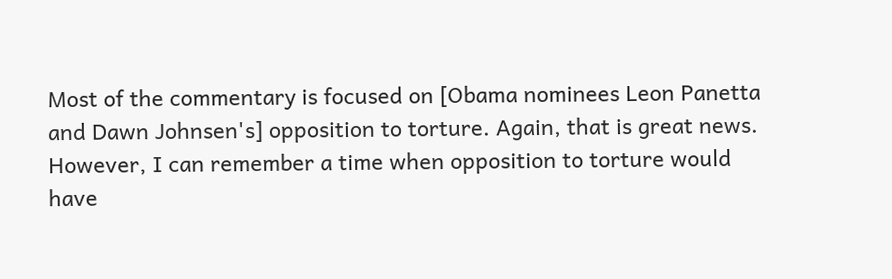Most of the commentary is focused on [Obama nominees Leon Panetta and Dawn Johnsen's] opposition to torture. Again, that is great news. However, I can remember a time when opposition to torture would have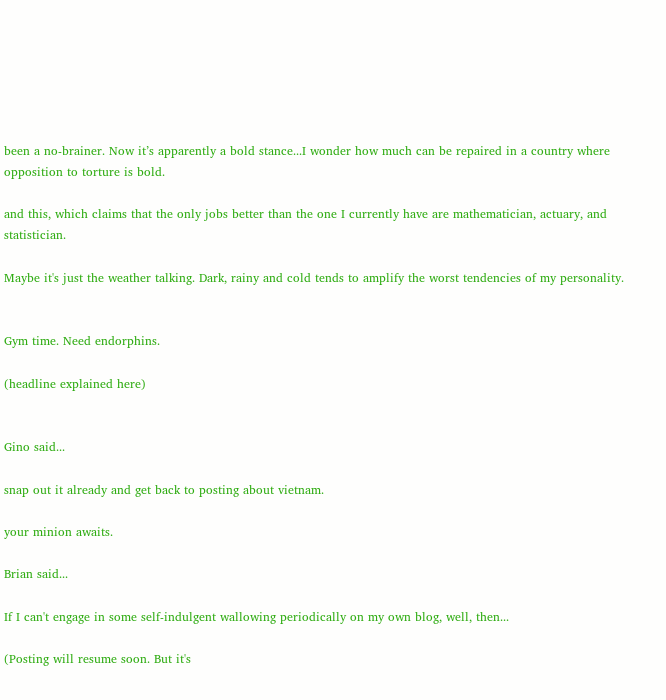been a no-brainer. Now it’s apparently a bold stance...I wonder how much can be repaired in a country where opposition to torture is bold.

and this, which claims that the only jobs better than the one I currently have are mathematician, actuary, and statistician.

Maybe it's just the weather talking. Dark, rainy and cold tends to amplify the worst tendencies of my personality.


Gym time. Need endorphins.

(headline explained here)


Gino said...

snap out it already and get back to posting about vietnam.

your minion awaits.

Brian said...

If I can't engage in some self-indulgent wallowing periodically on my own blog, well, then...

(Posting will resume soon. But it's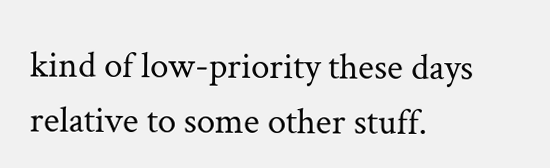kind of low-priority these days relative to some other stuff.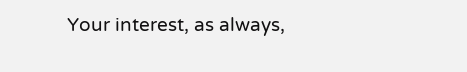Your interest, as always,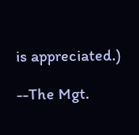is appreciated.)

--The Mgt.